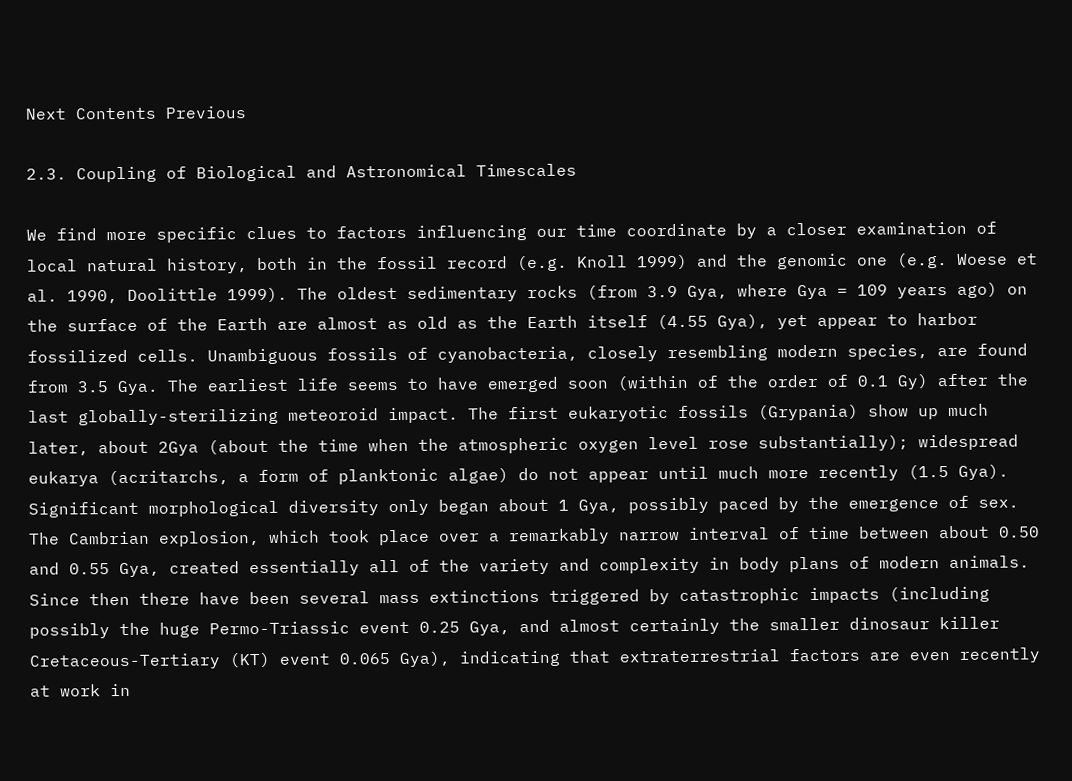Next Contents Previous

2.3. Coupling of Biological and Astronomical Timescales

We find more specific clues to factors influencing our time coordinate by a closer examination of local natural history, both in the fossil record (e.g. Knoll 1999) and the genomic one (e.g. Woese et al. 1990, Doolittle 1999). The oldest sedimentary rocks (from 3.9 Gya, where Gya = 109 years ago) on the surface of the Earth are almost as old as the Earth itself (4.55 Gya), yet appear to harbor fossilized cells. Unambiguous fossils of cyanobacteria, closely resembling modern species, are found from 3.5 Gya. The earliest life seems to have emerged soon (within of the order of 0.1 Gy) after the last globally-sterilizing meteoroid impact. The first eukaryotic fossils (Grypania) show up much later, about 2Gya (about the time when the atmospheric oxygen level rose substantially); widespread eukarya (acritarchs, a form of planktonic algae) do not appear until much more recently (1.5 Gya). Significant morphological diversity only began about 1 Gya, possibly paced by the emergence of sex. The Cambrian explosion, which took place over a remarkably narrow interval of time between about 0.50 and 0.55 Gya, created essentially all of the variety and complexity in body plans of modern animals. Since then there have been several mass extinctions triggered by catastrophic impacts (including possibly the huge Permo-Triassic event 0.25 Gya, and almost certainly the smaller dinosaur killer Cretaceous-Tertiary (KT) event 0.065 Gya), indicating that extraterrestrial factors are even recently at work in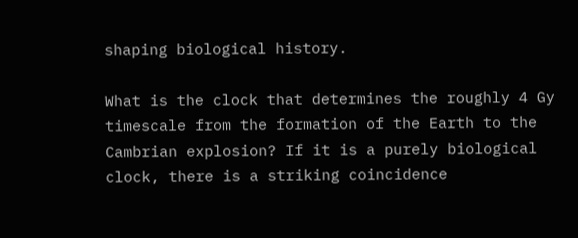shaping biological history.

What is the clock that determines the roughly 4 Gy timescale from the formation of the Earth to the Cambrian explosion? If it is a purely biological clock, there is a striking coincidence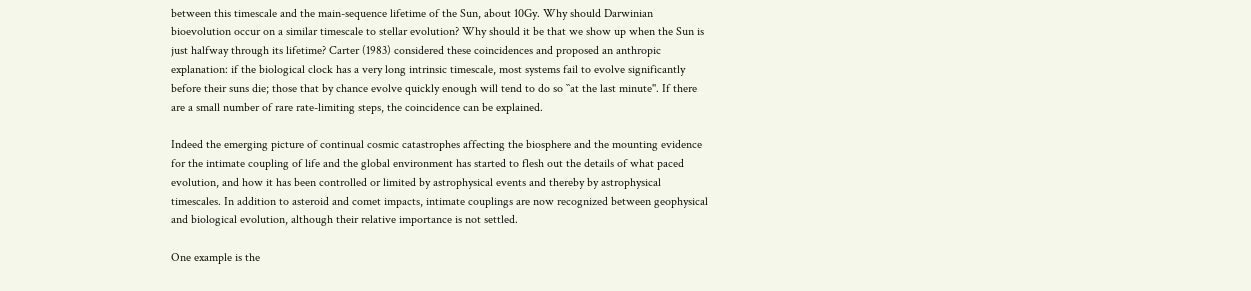between this timescale and the main-sequence lifetime of the Sun, about 10Gy. Why should Darwinian bioevolution occur on a similar timescale to stellar evolution? Why should it be that we show up when the Sun is just halfway through its lifetime? Carter (1983) considered these coincidences and proposed an anthropic explanation: if the biological clock has a very long intrinsic timescale, most systems fail to evolve significantly before their suns die; those that by chance evolve quickly enough will tend to do so ``at the last minute''. If there are a small number of rare rate-limiting steps, the coincidence can be explained.

Indeed the emerging picture of continual cosmic catastrophes affecting the biosphere and the mounting evidence for the intimate coupling of life and the global environment has started to flesh out the details of what paced evolution, and how it has been controlled or limited by astrophysical events and thereby by astrophysical timescales. In addition to asteroid and comet impacts, intimate couplings are now recognized between geophysical and biological evolution, although their relative importance is not settled.

One example is the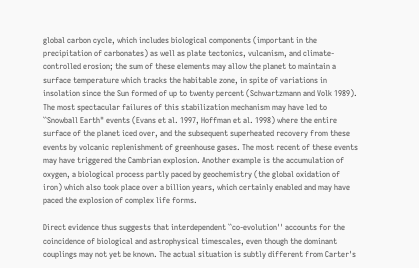global carbon cycle, which includes biological components (important in the precipitation of carbonates) as well as plate tectonics, vulcanism, and climate-controlled erosion; the sum of these elements may allow the planet to maintain a surface temperature which tracks the habitable zone, in spite of variations in insolation since the Sun formed of up to twenty percent (Schwartzmann and Volk 1989). The most spectacular failures of this stabilization mechanism may have led to ``Snowball Earth" events (Evans et al. 1997, Hoffman et al. 1998) where the entire surface of the planet iced over, and the subsequent superheated recovery from these events by volcanic replenishment of greenhouse gases. The most recent of these events may have triggered the Cambrian explosion. Another example is the accumulation of oxygen, a biological process partly paced by geochemistry (the global oxidation of iron) which also took place over a billion years, which certainly enabled and may have paced the explosion of complex life forms.

Direct evidence thus suggests that interdependent ``co-evolution'' accounts for the coincidence of biological and astrophysical timescales, even though the dominant couplings may not yet be known. The actual situation is subtly different from Carter's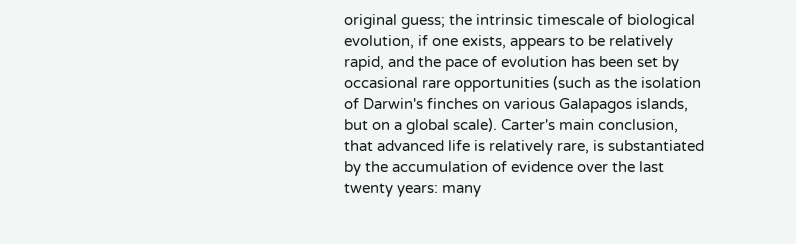original guess; the intrinsic timescale of biological evolution, if one exists, appears to be relatively rapid, and the pace of evolution has been set by occasional rare opportunities (such as the isolation of Darwin's finches on various Galapagos islands, but on a global scale). Carter's main conclusion, that advanced life is relatively rare, is substantiated by the accumulation of evidence over the last twenty years: many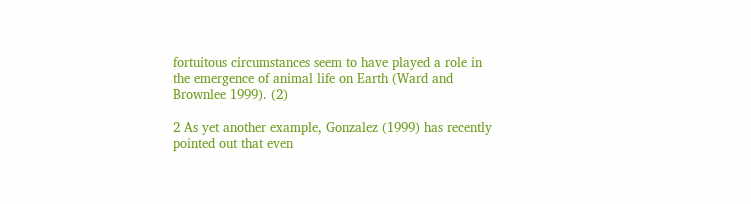fortuitous circumstances seem to have played a role in the emergence of animal life on Earth (Ward and Brownlee 1999). (2)

2 As yet another example, Gonzalez (1999) has recently pointed out that even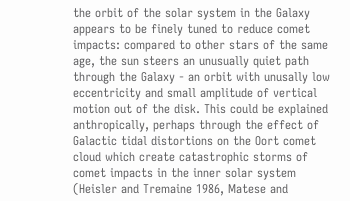the orbit of the solar system in the Galaxy appears to be finely tuned to reduce comet impacts: compared to other stars of the same age, the sun steers an unusually quiet path through the Galaxy - an orbit with unusally low eccentricity and small amplitude of vertical motion out of the disk. This could be explained anthropically, perhaps through the effect of Galactic tidal distortions on the Oort comet cloud which create catastrophic storms of comet impacts in the inner solar system (Heisler and Tremaine 1986, Matese and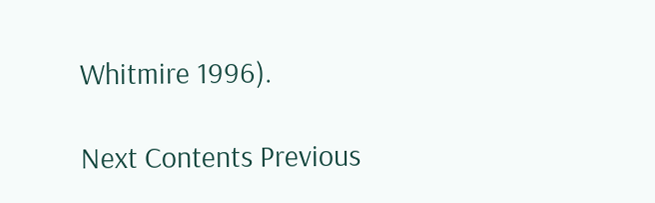Whitmire 1996).

Next Contents Previous